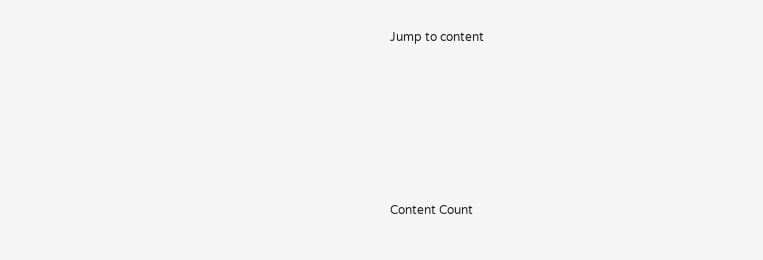Jump to content






Content Count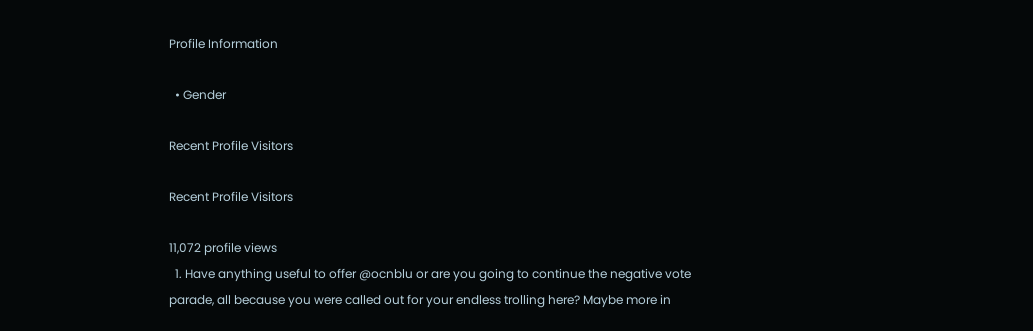Profile Information

  • Gender

Recent Profile Visitors

Recent Profile Visitors

11,072 profile views
  1. Have anything useful to offer @ocnblu or are you going to continue the negative vote parade, all because you were called out for your endless trolling here? Maybe more in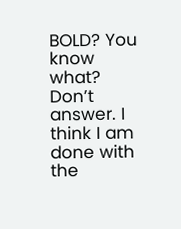BOLD? You know what? Don’t answer. I think I am done with the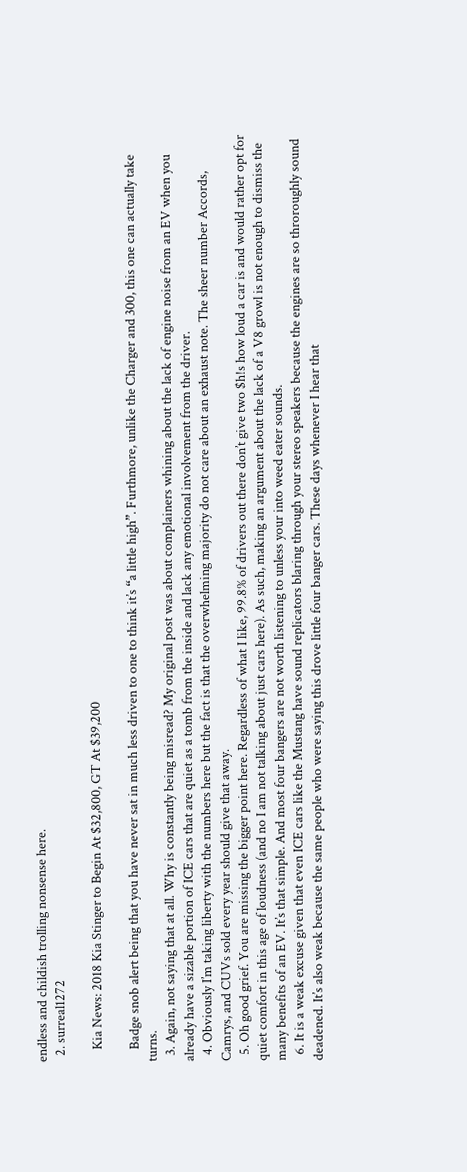endless and childish trolling nonsense here.
  2. surreal1272

    Kia News: 2018 Kia Stinger to Begin At $32,800, GT At $39,200

    Badge snob alert being that you have never sat in much less driven to one to think it’s “a little high”. Furthmore, unlike the Charger and 300, this one can actually take turns.
  3. Again, not saying that at all. Why is constantly being misread? My original post was about complainers whining about the lack of engine noise from an EV when you already have a sizable portion of ICE cars that are quiet as a tomb from the inside and lack any emotional involvement from the driver.
  4. Obviously I’m taking liberty with the numbers here but the fact is that the overwhelming majority do not care about an exhaust note. The sheer number Accords, Camrys, and CUVs sold every year should give that away.
  5. Oh good grief. You are missing the bigger point here. Regardless of what I like, 99.8% of drivers out there don’t give two $h!s how loud a car is and would rather opt for quiet comfort in this age of loudness (and no I am not talking about just cars here). As such, making an argument about the lack of a V8 growl is not enough to dismiss the many benefits of an EV. It’s that simple. And most four bangers are not worth listening to unless your into weed eater sounds.
  6. It is a weak excuse given that even ICE cars like the Mustang have sound replicators blaring through your stereo speakers because the engines are so throroughly sound deadened. It’s also weak because the same people who were saying this drove little four banger cars. These days whenever I hear that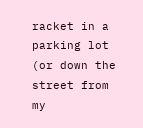racket in a parking lot (or down the street from my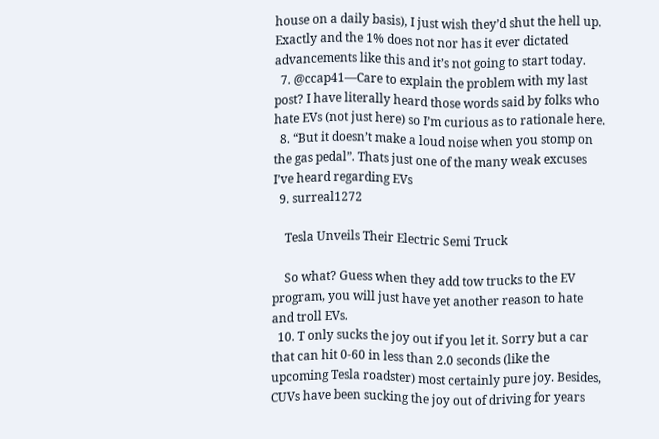house on a daily basis), I just wish they’d shut the hell up. Exactly and the 1% does not nor has it ever dictated advancements like this and it’s not going to start today.
  7. @ccap41—Care to explain the problem with my last post? I have literally heard those words said by folks who hate EVs (not just here) so I’m curious as to rationale here.
  8. “But it doesn’t make a loud noise when you stomp on the gas pedal”. Thats just one of the many weak excuses I’ve heard regarding EVs
  9. surreal1272

    Tesla Unveils Their Electric Semi Truck

    So what? Guess when they add tow trucks to the EV program, you will just have yet another reason to hate and troll EVs.
  10. T only sucks the joy out if you let it. Sorry but a car that can hit 0-60 in less than 2.0 seconds (like the upcoming Tesla roadster) most certainly pure joy. Besides, CUVs have been sucking the joy out of driving for years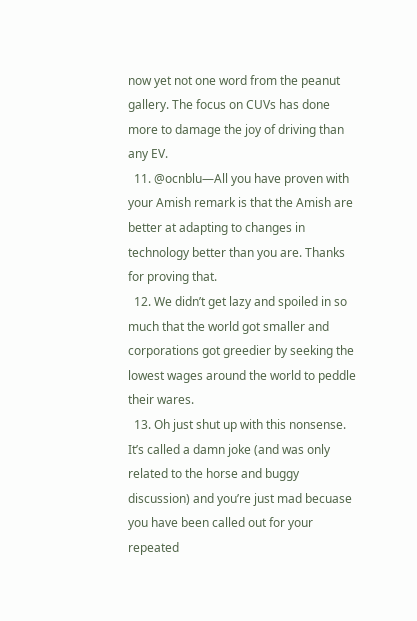now yet not one word from the peanut gallery. The focus on CUVs has done more to damage the joy of driving than any EV.
  11. @ocnblu—All you have proven with your Amish remark is that the Amish are better at adapting to changes in technology better than you are. Thanks for proving that.
  12. We didn’t get lazy and spoiled in so much that the world got smaller and corporations got greedier by seeking the lowest wages around the world to peddle their wares.
  13. Oh just shut up with this nonsense. It’s called a damn joke (and was only related to the horse and buggy discussion) and you’re just mad becuase you have been called out for your repeated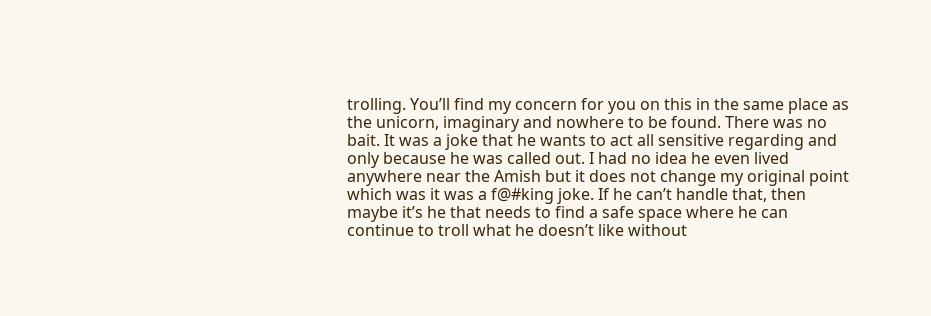trolling. You’ll find my concern for you on this in the same place as the unicorn, imaginary and nowhere to be found. There was no bait. It was a joke that he wants to act all sensitive regarding and only because he was called out. I had no idea he even lived anywhere near the Amish but it does not change my original point which was it was a f@#king joke. If he can’t handle that, then maybe it’s he that needs to find a safe space where he can continue to troll what he doesn’t like without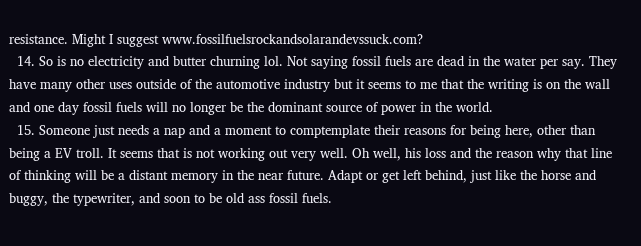resistance. Might I suggest www.fossilfuelsrockandsolarandevssuck.com?
  14. So is no electricity and butter churning lol. Not saying fossil fuels are dead in the water per say. They have many other uses outside of the automotive industry but it seems to me that the writing is on the wall and one day fossil fuels will no longer be the dominant source of power in the world.
  15. Someone just needs a nap and a moment to comptemplate their reasons for being here, other than being a EV troll. It seems that is not working out very well. Oh well, his loss and the reason why that line of thinking will be a distant memory in the near future. Adapt or get left behind, just like the horse and buggy, the typewriter, and soon to be old ass fossil fuels.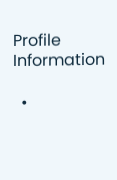Profile Information

  •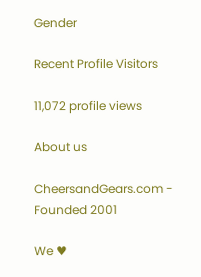Gender

Recent Profile Visitors

11,072 profile views

About us

CheersandGears.com - Founded 2001

We ♥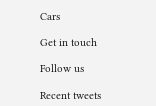Cars

Get in touch

Follow us

Recent tweets